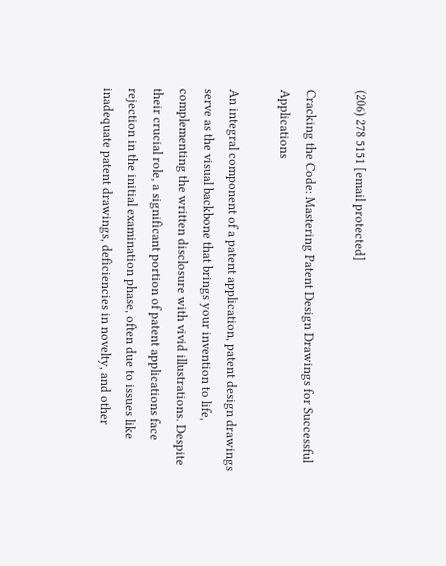(206) 278 5151 [email protected]

Cracking the Code: Mastering Patent Design Drawings for Successful Applications

An integral component of a patent application, patent design drawings serve as the visual backbone that brings your invention to life, complementing the written disclosure with vivid illustrations. Despite their crucial role, a significant portion of patent applications face rejection in the initial examination phase, often due to issues like inadequate patent drawings, deficiencies in novelty, and other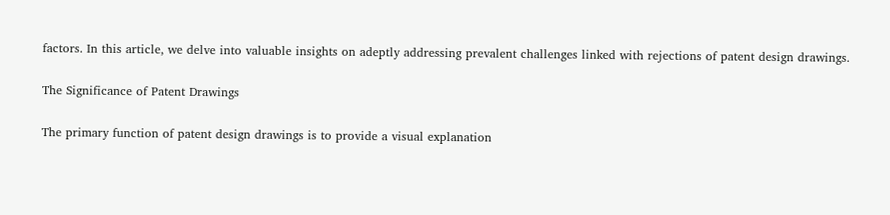factors. In this article, we delve into valuable insights on adeptly addressing prevalent challenges linked with rejections of patent design drawings.

The Significance of Patent Drawings

The primary function of patent design drawings is to provide a visual explanation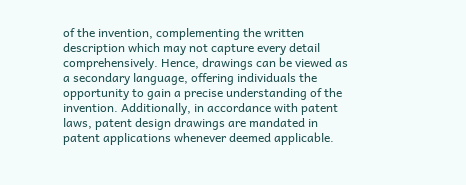of the invention, complementing the written description which may not capture every detail comprehensively. Hence, drawings can be viewed as a secondary language, offering individuals the opportunity to gain a precise understanding of the invention. Additionally, in accordance with patent laws, patent design drawings are mandated in patent applications whenever deemed applicable.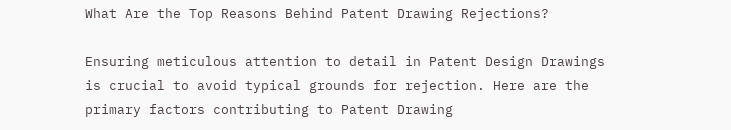What Are the Top Reasons Behind Patent Drawing Rejections?

Ensuring meticulous attention to detail in Patent Design Drawings is crucial to avoid typical grounds for rejection. Here are the primary factors contributing to Patent Drawing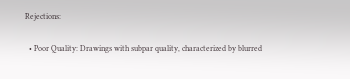Rejections:

  • Poor Quality: Drawings with subpar quality, characterized by blurred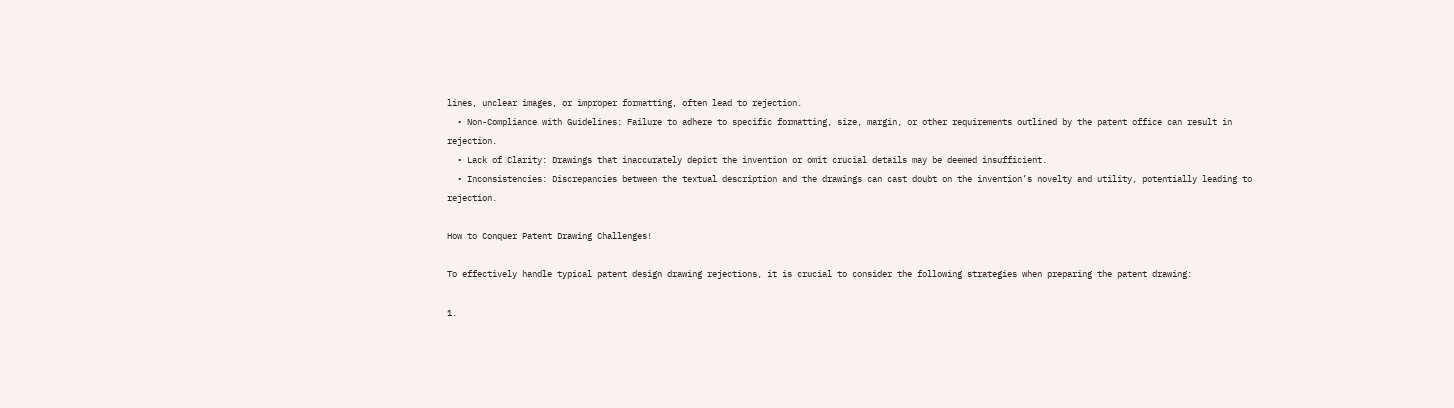lines, unclear images, or improper formatting, often lead to rejection.
  • Non-Compliance with Guidelines: Failure to adhere to specific formatting, size, margin, or other requirements outlined by the patent office can result in rejection.
  • Lack of Clarity: Drawings that inaccurately depict the invention or omit crucial details may be deemed insufficient.
  • Inconsistencies: Discrepancies between the textual description and the drawings can cast doubt on the invention’s novelty and utility, potentially leading to rejection.

How to Conquer Patent Drawing Challenges!

To effectively handle typical patent design drawing rejections, it is crucial to consider the following strategies when preparing the patent drawing:

1.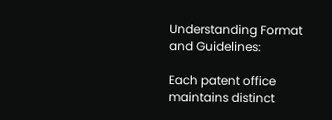Understanding Format and Guidelines:

Each patent office maintains distinct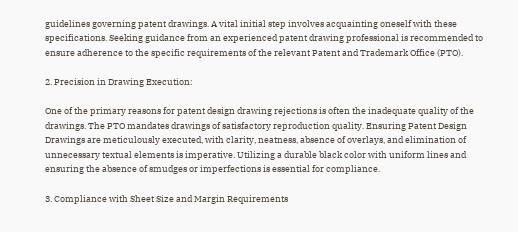guidelines governing patent drawings. A vital initial step involves acquainting oneself with these specifications. Seeking guidance from an experienced patent drawing professional is recommended to ensure adherence to the specific requirements of the relevant Patent and Trademark Office (PTO).

2. Precision in Drawing Execution:

One of the primary reasons for patent design drawing rejections is often the inadequate quality of the drawings. The PTO mandates drawings of satisfactory reproduction quality. Ensuring Patent Design Drawings are meticulously executed, with clarity, neatness, absence of overlays, and elimination of unnecessary textual elements is imperative. Utilizing a durable black color with uniform lines and ensuring the absence of smudges or imperfections is essential for compliance.

3. Compliance with Sheet Size and Margin Requirements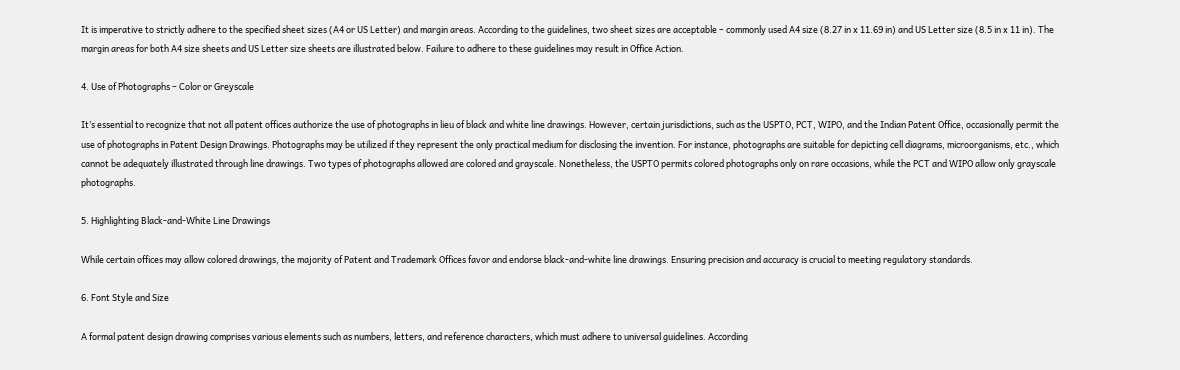It is imperative to strictly adhere to the specified sheet sizes (A4 or US Letter) and margin areas. According to the guidelines, two sheet sizes are acceptable – commonly used A4 size (8.27 in x 11.69 in) and US Letter size (8.5 in x 11 in). The margin areas for both A4 size sheets and US Letter size sheets are illustrated below. Failure to adhere to these guidelines may result in Office Action.

4. Use of Photographs – Color or Greyscale

It’s essential to recognize that not all patent offices authorize the use of photographs in lieu of black and white line drawings. However, certain jurisdictions, such as the USPTO, PCT, WIPO, and the Indian Patent Office, occasionally permit the use of photographs in Patent Design Drawings. Photographs may be utilized if they represent the only practical medium for disclosing the invention. For instance, photographs are suitable for depicting cell diagrams, microorganisms, etc., which cannot be adequately illustrated through line drawings. Two types of photographs allowed are colored and grayscale. Nonetheless, the USPTO permits colored photographs only on rare occasions, while the PCT and WIPO allow only grayscale photographs.

5. Highlighting Black-and-White Line Drawings

While certain offices may allow colored drawings, the majority of Patent and Trademark Offices favor and endorse black-and-white line drawings. Ensuring precision and accuracy is crucial to meeting regulatory standards.

6. Font Style and Size

A formal patent design drawing comprises various elements such as numbers, letters, and reference characters, which must adhere to universal guidelines. According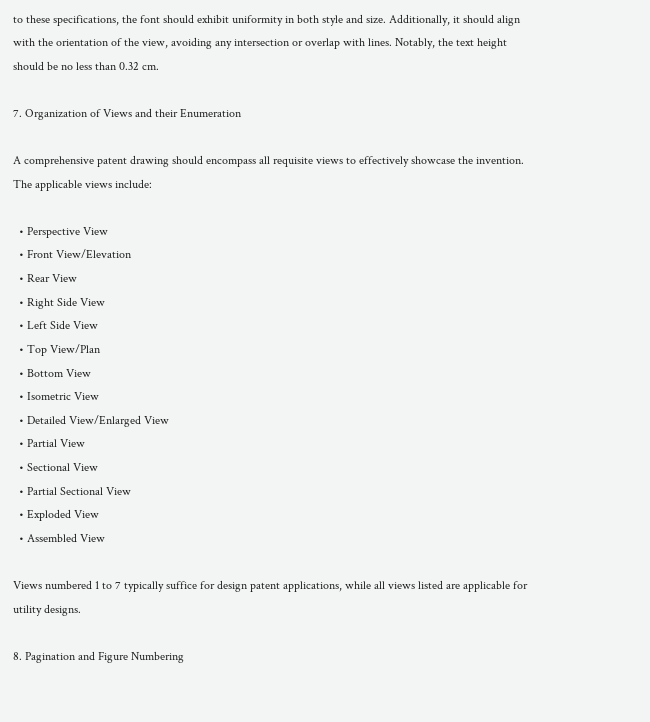to these specifications, the font should exhibit uniformity in both style and size. Additionally, it should align with the orientation of the view, avoiding any intersection or overlap with lines. Notably, the text height should be no less than 0.32 cm.

7. Organization of Views and their Enumeration

A comprehensive patent drawing should encompass all requisite views to effectively showcase the invention. The applicable views include:

  • Perspective View
  • Front View/Elevation
  • Rear View
  • Right Side View
  • Left Side View
  • Top View/Plan
  • Bottom View
  • Isometric View
  • Detailed View/Enlarged View
  • Partial View
  • Sectional View
  • Partial Sectional View
  • Exploded View
  • Assembled View

Views numbered 1 to 7 typically suffice for design patent applications, while all views listed are applicable for utility designs.

8. Pagination and Figure Numbering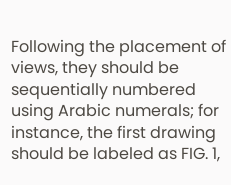Following the placement of views, they should be sequentially numbered using Arabic numerals; for instance, the first drawing should be labeled as FIG. 1,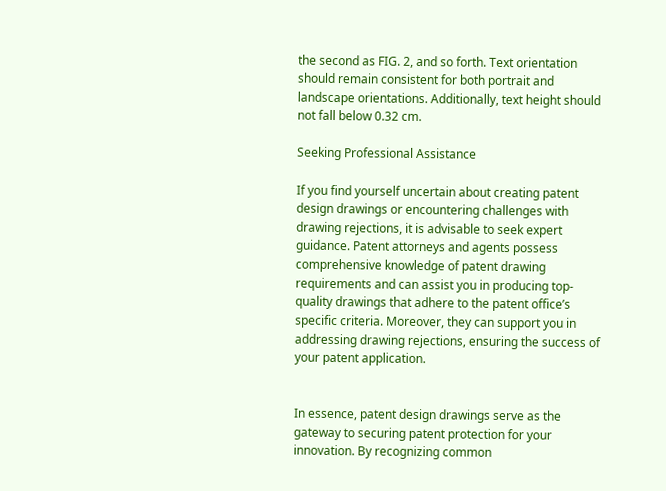the second as FIG. 2, and so forth. Text orientation should remain consistent for both portrait and landscape orientations. Additionally, text height should not fall below 0.32 cm.

Seeking Professional Assistance

If you find yourself uncertain about creating patent design drawings or encountering challenges with drawing rejections, it is advisable to seek expert guidance. Patent attorneys and agents possess comprehensive knowledge of patent drawing requirements and can assist you in producing top-quality drawings that adhere to the patent office’s specific criteria. Moreover, they can support you in addressing drawing rejections, ensuring the success of your patent application.


In essence, patent design drawings serve as the gateway to securing patent protection for your innovation. By recognizing common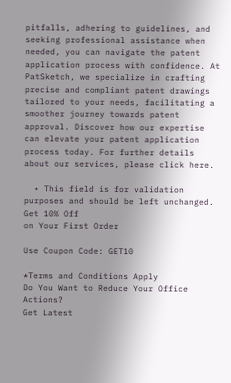pitfalls, adhering to guidelines, and seeking professional assistance when needed, you can navigate the patent application process with confidence. At PatSketch, we specialize in crafting precise and compliant patent drawings tailored to your needs, facilitating a smoother journey towards patent approval. Discover how our expertise can elevate your patent application process today. For further details about our services, please click here.

  • This field is for validation purposes and should be left unchanged.
Get 10% Off
on Your First Order

Use Coupon Code: GET10

*Terms and Conditions Apply
Do You Want to Reduce Your Office Actions?
Get Latest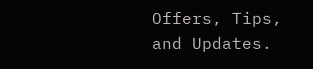Offers, Tips, and Updates.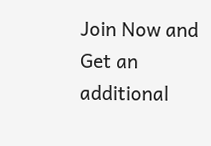Join Now and Get an additional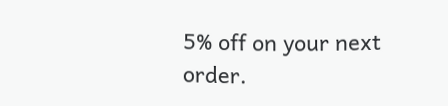5% off on your next order.